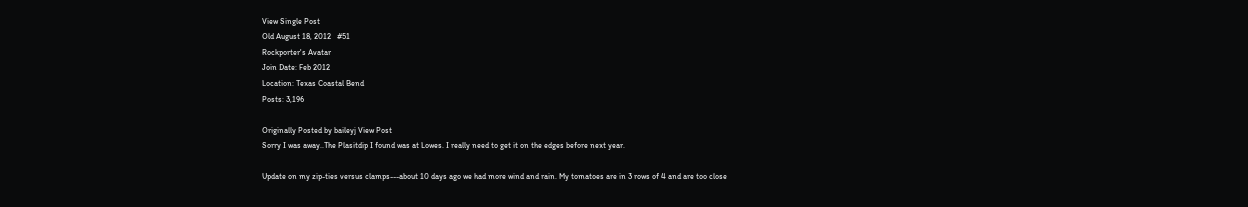View Single Post
Old August 18, 2012   #51
Rockporter's Avatar
Join Date: Feb 2012
Location: Texas Coastal Bend
Posts: 3,196

Originally Posted by baileyj View Post
Sorry I was away..The Plasitdip I found was at Lowes. I really need to get it on the edges before next year.

Update on my zip-ties versus clamps---about 10 days ago we had more wind and rain. My tomatoes are in 3 rows of 4 and are too close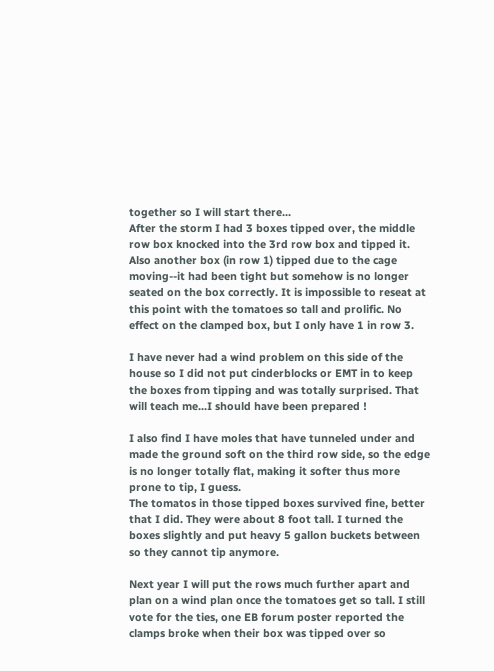together so I will start there...
After the storm I had 3 boxes tipped over, the middle row box knocked into the 3rd row box and tipped it. Also another box (in row 1) tipped due to the cage moving--it had been tight but somehow is no longer seated on the box correctly. It is impossible to reseat at this point with the tomatoes so tall and prolific. No effect on the clamped box, but I only have 1 in row 3.

I have never had a wind problem on this side of the house so I did not put cinderblocks or EMT in to keep the boxes from tipping and was totally surprised. That will teach me...I should have been prepared !

I also find I have moles that have tunneled under and made the ground soft on the third row side, so the edge is no longer totally flat, making it softer thus more prone to tip, I guess.
The tomatos in those tipped boxes survived fine, better that I did. They were about 8 foot tall. I turned the boxes slightly and put heavy 5 gallon buckets between so they cannot tip anymore.

Next year I will put the rows much further apart and plan on a wind plan once the tomatoes get so tall. I still vote for the ties, one EB forum poster reported the clamps broke when their box was tipped over so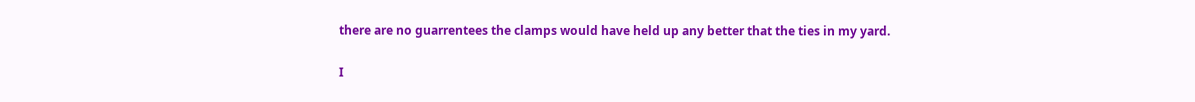there are no guarrentees the clamps would have held up any better that the ties in my yard.

I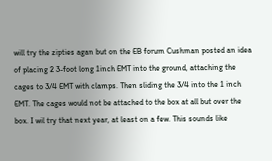will try the zipties agan but on the EB forum Cushman posted an idea of placing 2 3-foot long 1inch EMT into the ground, attaching the cages to 3/4 EMT with clamps. Then sliding the 3/4 into the 1 inch EMT. The cages would not be attached to the box at all but over the box. I wil try that next year, at least on a few. This sounds like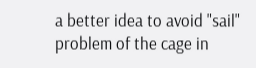a better idea to avoid "sail" problem of the cage in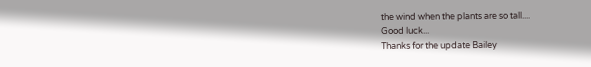the wind when the plants are so tall....
Good luck...
Thanks for the update Bailey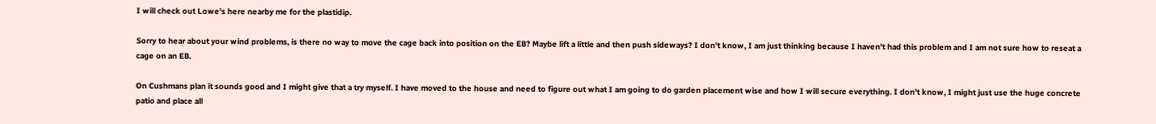I will check out Lowe's here nearby me for the plastidip.

Sorry to hear about your wind problems, is there no way to move the cage back into position on the EB? Maybe lift a little and then push sideways? I don't know, I am just thinking because I haven't had this problem and I am not sure how to reseat a cage on an EB.

On Cushmans plan it sounds good and I might give that a try myself. I have moved to the house and need to figure out what I am going to do garden placement wise and how I will secure everything. I don't know, I might just use the huge concrete patio and place all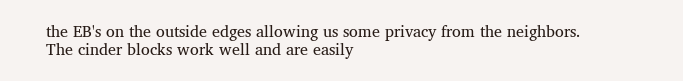the EB's on the outside edges allowing us some privacy from the neighbors. The cinder blocks work well and are easily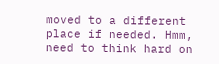moved to a different place if needed. Hmm, need to think hard on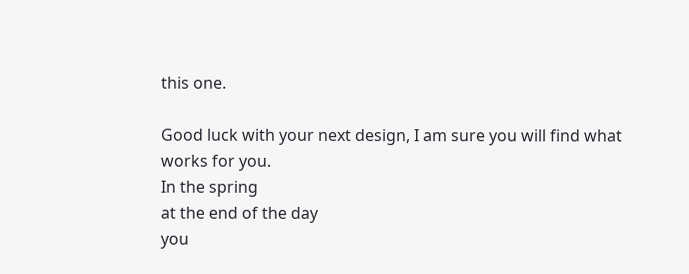this one.

Good luck with your next design, I am sure you will find what works for you.
In the spring
at the end of the day
you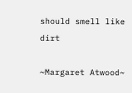should smell like dirt

~Margaret Atwood~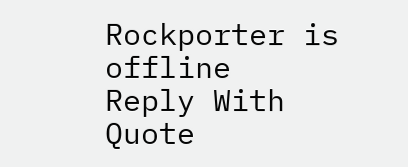Rockporter is offline   Reply With Quote